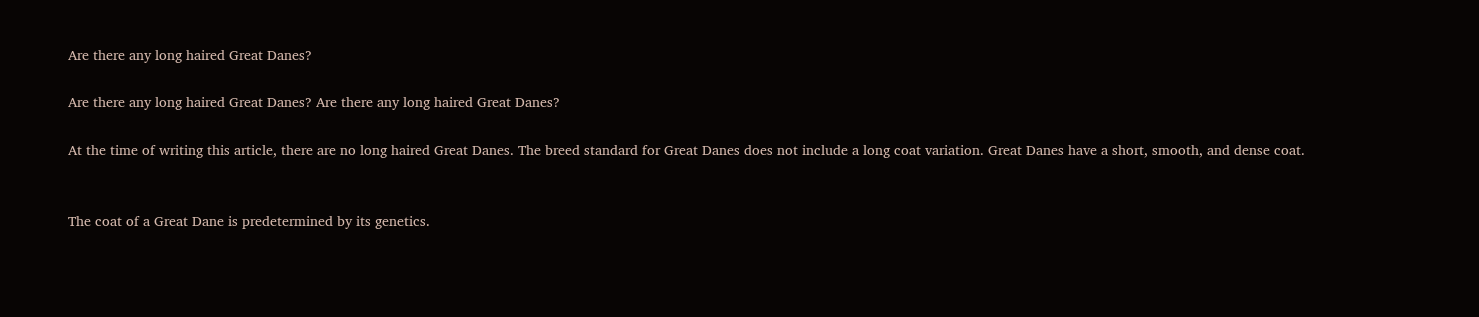Are there any long haired Great Danes?

Are there any long haired Great Danes? Are there any long haired Great Danes?

At the time of writing this article, there are no long haired Great Danes. The breed standard for Great Danes does not include a long coat variation. Great Danes have a short, smooth, and dense coat.


The coat of a Great Dane is predetermined by its genetics.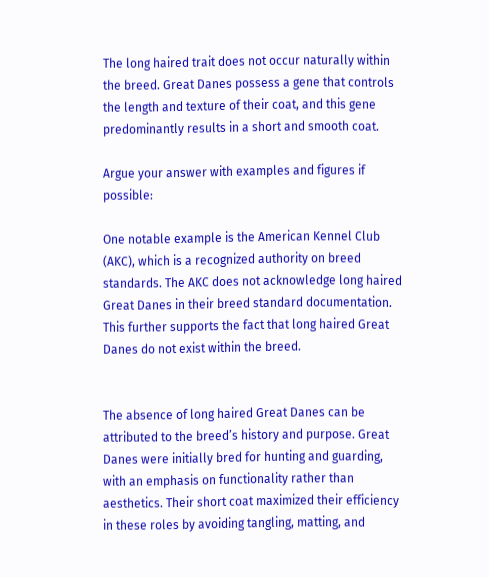The long haired trait does not occur naturally within the breed. Great Danes possess a gene that controls the length and texture of their coat, and this gene predominantly results in a short and smooth coat.

Argue your answer with examples and figures if possible:

One notable example is the American Kennel Club (AKC), which is a recognized authority on breed standards. The AKC does not acknowledge long haired Great Danes in their breed standard documentation. This further supports the fact that long haired Great Danes do not exist within the breed.


The absence of long haired Great Danes can be attributed to the breed’s history and purpose. Great Danes were initially bred for hunting and guarding, with an emphasis on functionality rather than aesthetics. Their short coat maximized their efficiency in these roles by avoiding tangling, matting, and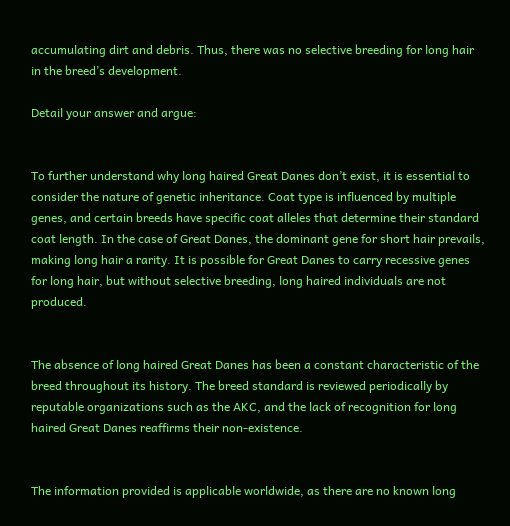accumulating dirt and debris. Thus, there was no selective breeding for long hair in the breed’s development.

Detail your answer and argue:


To further understand why long haired Great Danes don’t exist, it is essential to consider the nature of genetic inheritance. Coat type is influenced by multiple genes, and certain breeds have specific coat alleles that determine their standard coat length. In the case of Great Danes, the dominant gene for short hair prevails, making long hair a rarity. It is possible for Great Danes to carry recessive genes for long hair, but without selective breeding, long haired individuals are not produced.


The absence of long haired Great Danes has been a constant characteristic of the breed throughout its history. The breed standard is reviewed periodically by reputable organizations such as the AKC, and the lack of recognition for long haired Great Danes reaffirms their non-existence.


The information provided is applicable worldwide, as there are no known long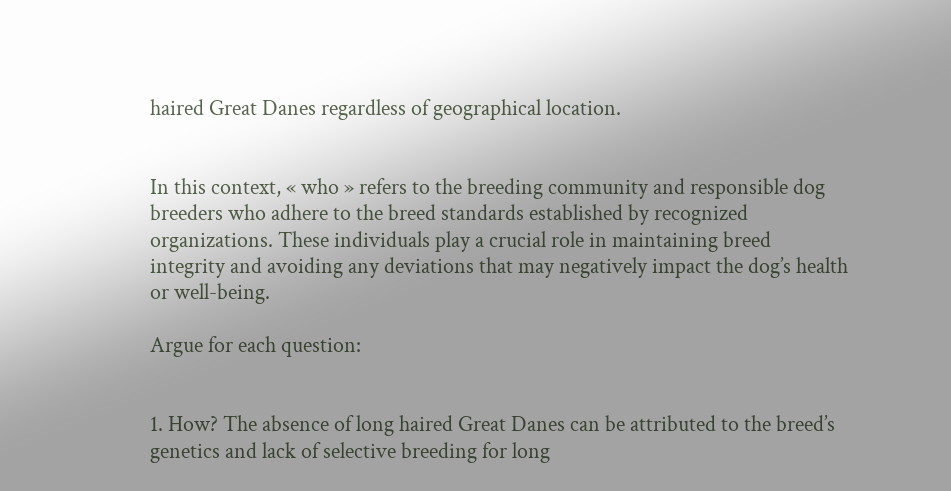haired Great Danes regardless of geographical location.


In this context, « who » refers to the breeding community and responsible dog breeders who adhere to the breed standards established by recognized organizations. These individuals play a crucial role in maintaining breed integrity and avoiding any deviations that may negatively impact the dog’s health or well-being.

Argue for each question:


1. How? The absence of long haired Great Danes can be attributed to the breed’s genetics and lack of selective breeding for long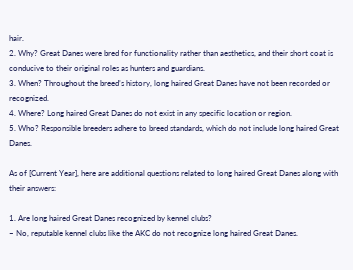hair.
2. Why? Great Danes were bred for functionality rather than aesthetics, and their short coat is conducive to their original roles as hunters and guardians.
3. When? Throughout the breed’s history, long haired Great Danes have not been recorded or recognized.
4. Where? Long haired Great Danes do not exist in any specific location or region.
5. Who? Responsible breeders adhere to breed standards, which do not include long haired Great Danes.

As of [Current Year], here are additional questions related to long haired Great Danes along with their answers:

1. Are long haired Great Danes recognized by kennel clubs?
– No, reputable kennel clubs like the AKC do not recognize long haired Great Danes.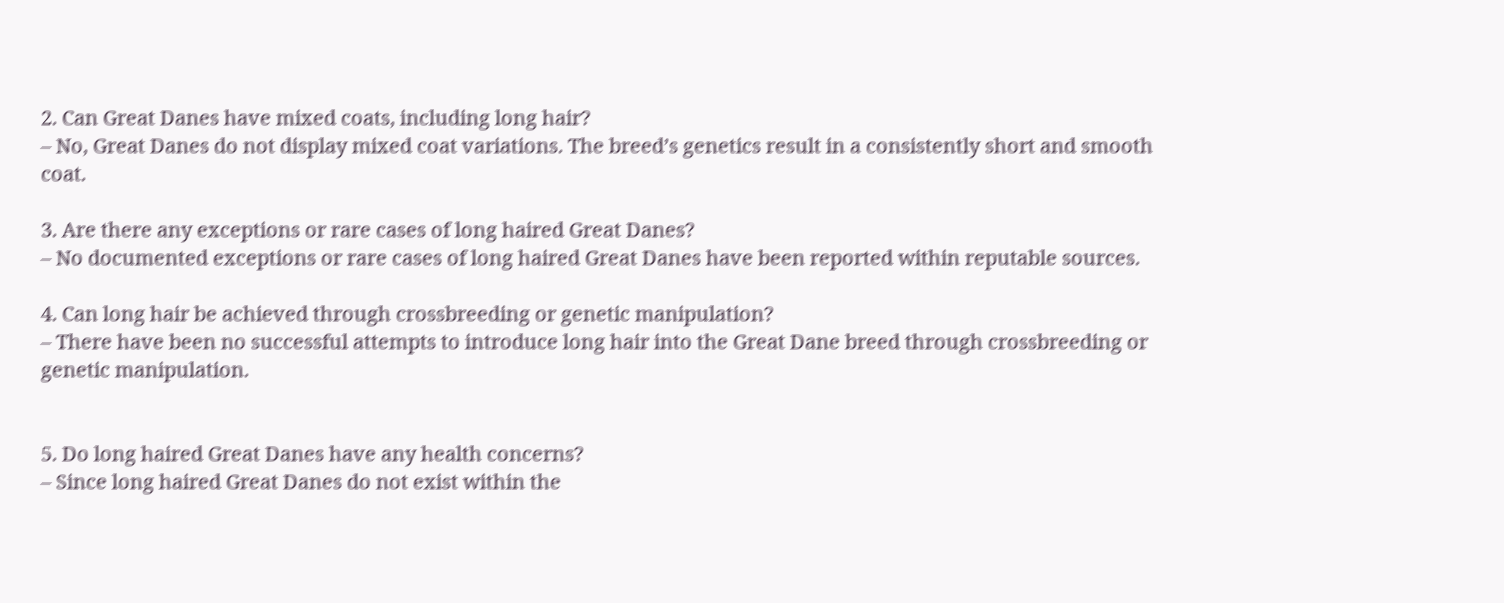2. Can Great Danes have mixed coats, including long hair?
– No, Great Danes do not display mixed coat variations. The breed’s genetics result in a consistently short and smooth coat.

3. Are there any exceptions or rare cases of long haired Great Danes?
– No documented exceptions or rare cases of long haired Great Danes have been reported within reputable sources.

4. Can long hair be achieved through crossbreeding or genetic manipulation?
– There have been no successful attempts to introduce long hair into the Great Dane breed through crossbreeding or genetic manipulation.


5. Do long haired Great Danes have any health concerns?
– Since long haired Great Danes do not exist within the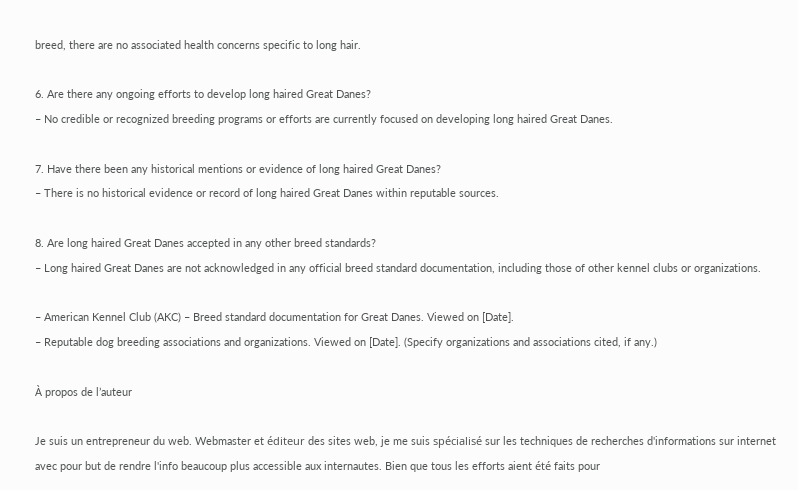breed, there are no associated health concerns specific to long hair.

6. Are there any ongoing efforts to develop long haired Great Danes?
– No credible or recognized breeding programs or efforts are currently focused on developing long haired Great Danes.

7. Have there been any historical mentions or evidence of long haired Great Danes?
– There is no historical evidence or record of long haired Great Danes within reputable sources.

8. Are long haired Great Danes accepted in any other breed standards?
– Long haired Great Danes are not acknowledged in any official breed standard documentation, including those of other kennel clubs or organizations.

– American Kennel Club (AKC) – Breed standard documentation for Great Danes. Viewed on [Date].
– Reputable dog breeding associations and organizations. Viewed on [Date]. (Specify organizations and associations cited, if any.)

À propos de l’auteur

Je suis un entrepreneur du web. Webmaster et éditeur des sites web, je me suis spécialisé sur les techniques de recherches d'informations sur internet avec pour but de rendre l'info beaucoup plus accessible aux internautes. Bien que tous les efforts aient été faits pour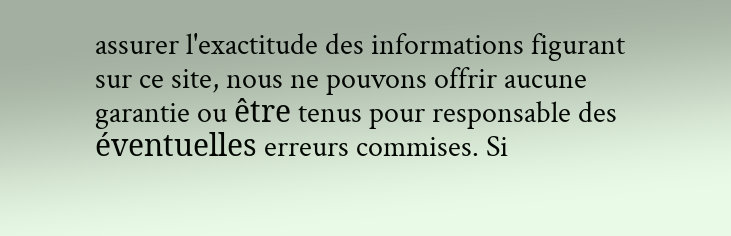assurer l'exactitude des informations figurant sur ce site, nous ne pouvons offrir aucune garantie ou être tenus pour responsable des éventuelles erreurs commises. Si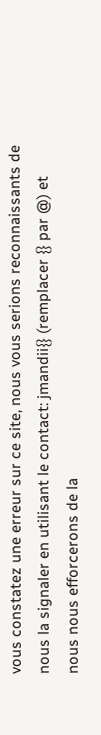vous constatez une erreur sur ce site, nous vous serions reconnaissants de nous la signaler en utilisant le contact: jmandii{} (remplacer {} par @) et nous nous efforcerons de la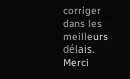corriger dans les meilleurs délais. Merci